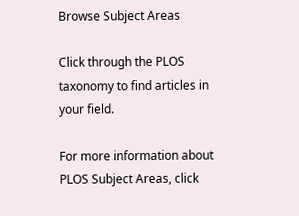Browse Subject Areas

Click through the PLOS taxonomy to find articles in your field.

For more information about PLOS Subject Areas, click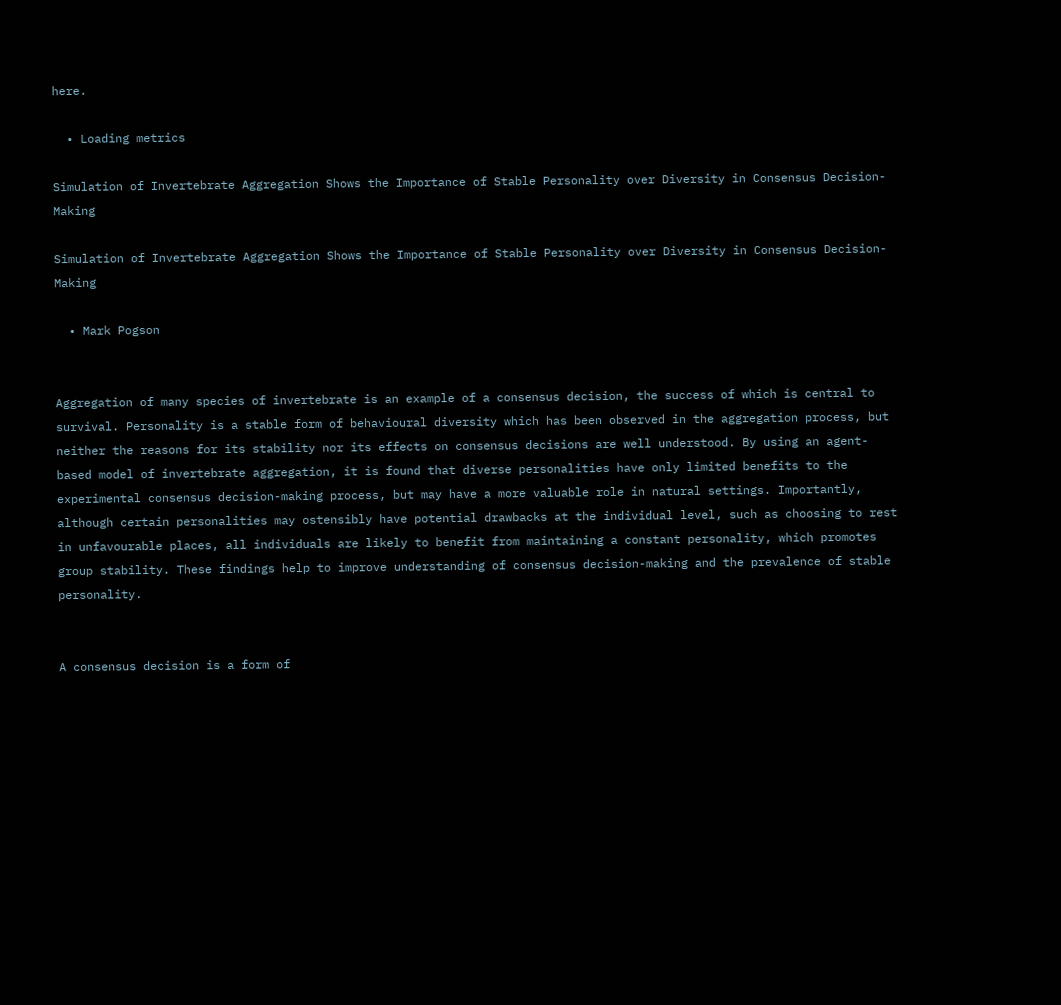here.

  • Loading metrics

Simulation of Invertebrate Aggregation Shows the Importance of Stable Personality over Diversity in Consensus Decision-Making

Simulation of Invertebrate Aggregation Shows the Importance of Stable Personality over Diversity in Consensus Decision-Making

  • Mark Pogson


Aggregation of many species of invertebrate is an example of a consensus decision, the success of which is central to survival. Personality is a stable form of behavioural diversity which has been observed in the aggregation process, but neither the reasons for its stability nor its effects on consensus decisions are well understood. By using an agent-based model of invertebrate aggregation, it is found that diverse personalities have only limited benefits to the experimental consensus decision-making process, but may have a more valuable role in natural settings. Importantly, although certain personalities may ostensibly have potential drawbacks at the individual level, such as choosing to rest in unfavourable places, all individuals are likely to benefit from maintaining a constant personality, which promotes group stability. These findings help to improve understanding of consensus decision-making and the prevalence of stable personality.


A consensus decision is a form of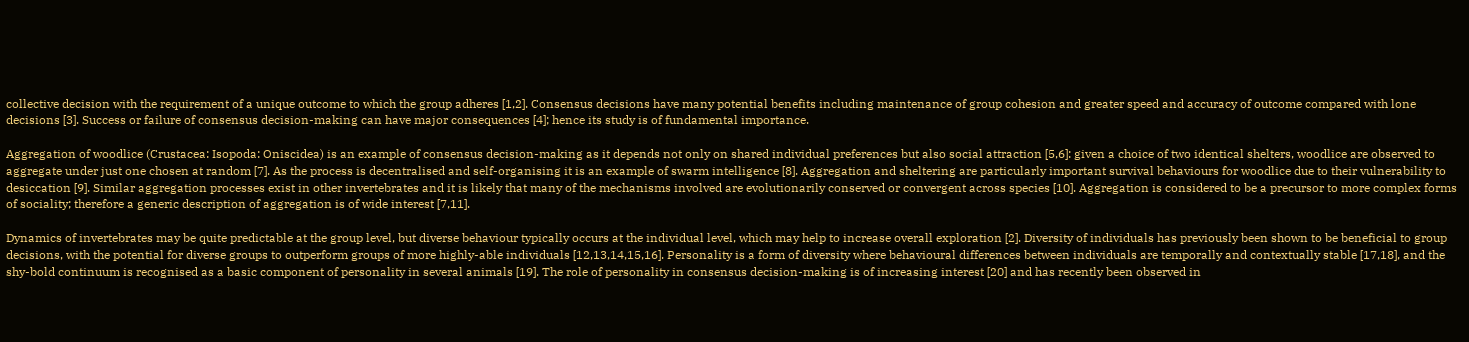collective decision with the requirement of a unique outcome to which the group adheres [1,2]. Consensus decisions have many potential benefits including maintenance of group cohesion and greater speed and accuracy of outcome compared with lone decisions [3]. Success or failure of consensus decision-making can have major consequences [4]; hence its study is of fundamental importance.

Aggregation of woodlice (Crustacea: Isopoda: Oniscidea) is an example of consensus decision-making as it depends not only on shared individual preferences but also social attraction [5,6]: given a choice of two identical shelters, woodlice are observed to aggregate under just one chosen at random [7]. As the process is decentralised and self-organising it is an example of swarm intelligence [8]. Aggregation and sheltering are particularly important survival behaviours for woodlice due to their vulnerability to desiccation [9]. Similar aggregation processes exist in other invertebrates and it is likely that many of the mechanisms involved are evolutionarily conserved or convergent across species [10]. Aggregation is considered to be a precursor to more complex forms of sociality; therefore a generic description of aggregation is of wide interest [7,11].

Dynamics of invertebrates may be quite predictable at the group level, but diverse behaviour typically occurs at the individual level, which may help to increase overall exploration [2]. Diversity of individuals has previously been shown to be beneficial to group decisions, with the potential for diverse groups to outperform groups of more highly-able individuals [12,13,14,15,16]. Personality is a form of diversity where behavioural differences between individuals are temporally and contextually stable [17,18], and the shy-bold continuum is recognised as a basic component of personality in several animals [19]. The role of personality in consensus decision-making is of increasing interest [20] and has recently been observed in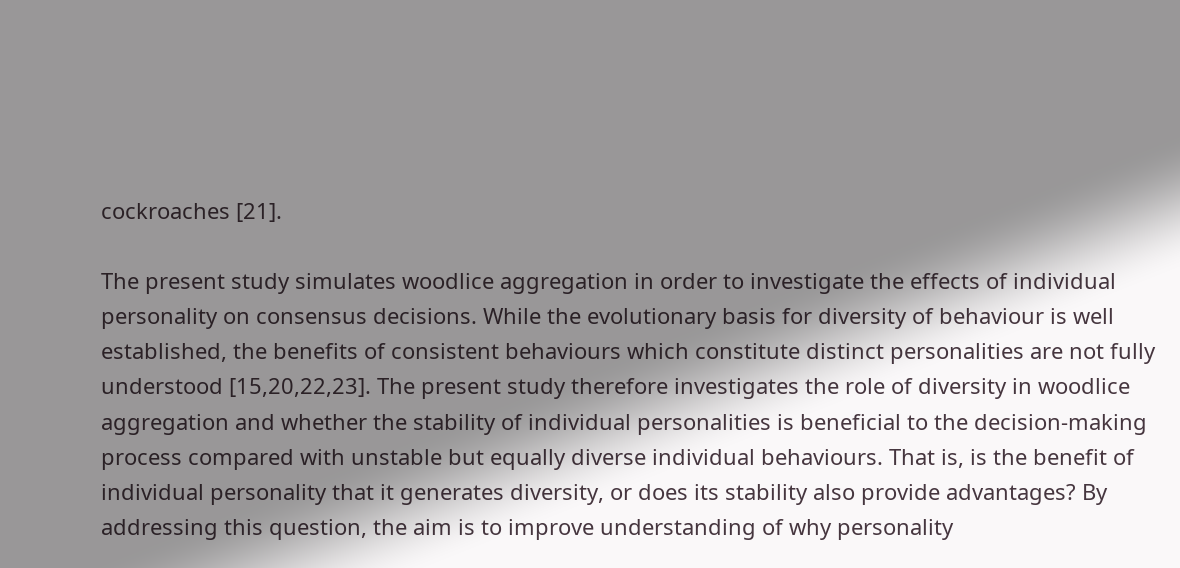cockroaches [21].

The present study simulates woodlice aggregation in order to investigate the effects of individual personality on consensus decisions. While the evolutionary basis for diversity of behaviour is well established, the benefits of consistent behaviours which constitute distinct personalities are not fully understood [15,20,22,23]. The present study therefore investigates the role of diversity in woodlice aggregation and whether the stability of individual personalities is beneficial to the decision-making process compared with unstable but equally diverse individual behaviours. That is, is the benefit of individual personality that it generates diversity, or does its stability also provide advantages? By addressing this question, the aim is to improve understanding of why personality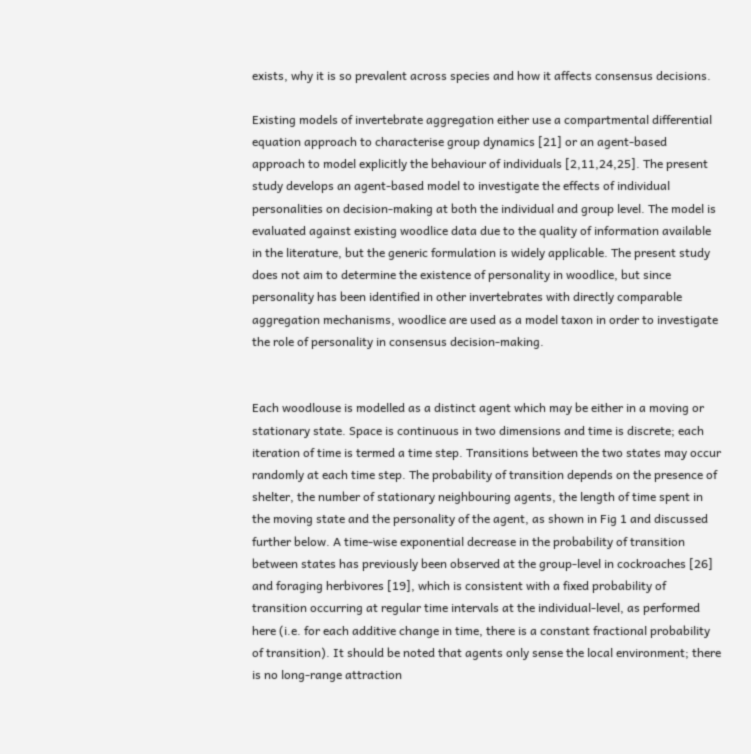exists, why it is so prevalent across species and how it affects consensus decisions.

Existing models of invertebrate aggregation either use a compartmental differential equation approach to characterise group dynamics [21] or an agent-based approach to model explicitly the behaviour of individuals [2,11,24,25]. The present study develops an agent-based model to investigate the effects of individual personalities on decision-making at both the individual and group level. The model is evaluated against existing woodlice data due to the quality of information available in the literature, but the generic formulation is widely applicable. The present study does not aim to determine the existence of personality in woodlice, but since personality has been identified in other invertebrates with directly comparable aggregation mechanisms, woodlice are used as a model taxon in order to investigate the role of personality in consensus decision-making.


Each woodlouse is modelled as a distinct agent which may be either in a moving or stationary state. Space is continuous in two dimensions and time is discrete; each iteration of time is termed a time step. Transitions between the two states may occur randomly at each time step. The probability of transition depends on the presence of shelter, the number of stationary neighbouring agents, the length of time spent in the moving state and the personality of the agent, as shown in Fig 1 and discussed further below. A time-wise exponential decrease in the probability of transition between states has previously been observed at the group-level in cockroaches [26] and foraging herbivores [19], which is consistent with a fixed probability of transition occurring at regular time intervals at the individual-level, as performed here (i.e. for each additive change in time, there is a constant fractional probability of transition). It should be noted that agents only sense the local environment; there is no long-range attraction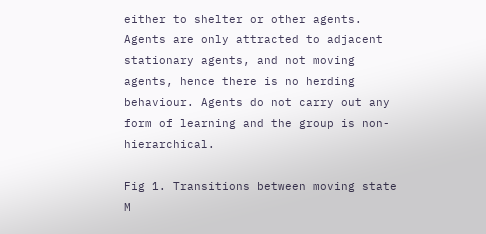either to shelter or other agents. Agents are only attracted to adjacent stationary agents, and not moving agents, hence there is no herding behaviour. Agents do not carry out any form of learning and the group is non-hierarchical.

Fig 1. Transitions between moving state M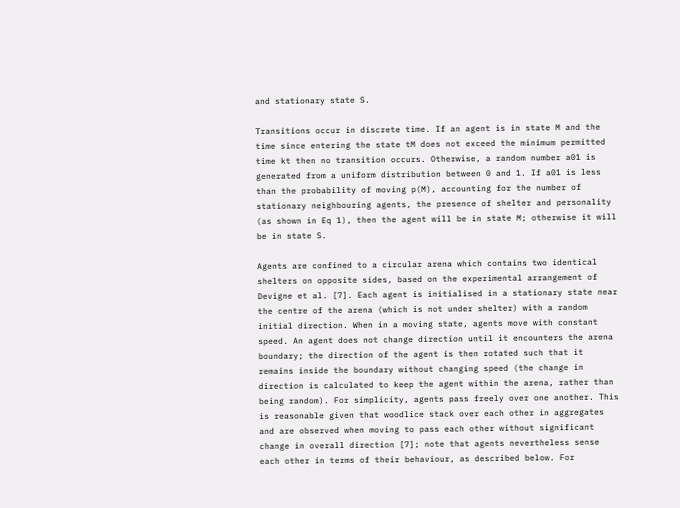and stationary state S.

Transitions occur in discrete time. If an agent is in state M and the time since entering the state tM does not exceed the minimum permitted time kt then no transition occurs. Otherwise, a random number a01 is generated from a uniform distribution between 0 and 1. If a01 is less than the probability of moving p(M), accounting for the number of stationary neighbouring agents, the presence of shelter and personality (as shown in Eq 1), then the agent will be in state M; otherwise it will be in state S.

Agents are confined to a circular arena which contains two identical shelters on opposite sides, based on the experimental arrangement of Devigne et al. [7]. Each agent is initialised in a stationary state near the centre of the arena (which is not under shelter) with a random initial direction. When in a moving state, agents move with constant speed. An agent does not change direction until it encounters the arena boundary; the direction of the agent is then rotated such that it remains inside the boundary without changing speed (the change in direction is calculated to keep the agent within the arena, rather than being random). For simplicity, agents pass freely over one another. This is reasonable given that woodlice stack over each other in aggregates and are observed when moving to pass each other without significant change in overall direction [7]; note that agents nevertheless sense each other in terms of their behaviour, as described below. For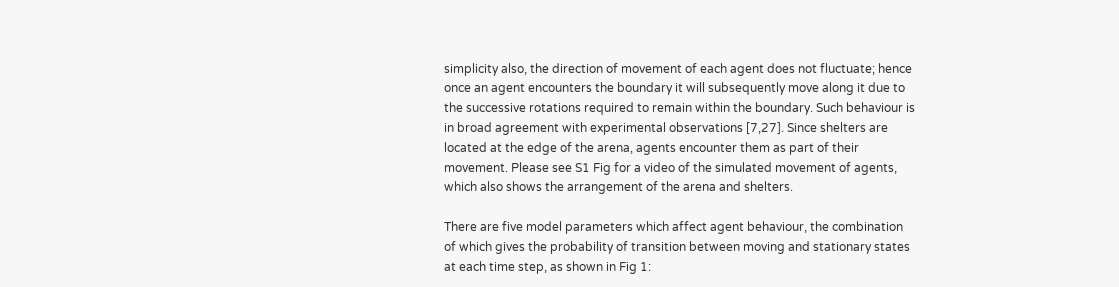simplicity also, the direction of movement of each agent does not fluctuate; hence once an agent encounters the boundary it will subsequently move along it due to the successive rotations required to remain within the boundary. Such behaviour is in broad agreement with experimental observations [7,27]. Since shelters are located at the edge of the arena, agents encounter them as part of their movement. Please see S1 Fig for a video of the simulated movement of agents, which also shows the arrangement of the arena and shelters.

There are five model parameters which affect agent behaviour, the combination of which gives the probability of transition between moving and stationary states at each time step, as shown in Fig 1: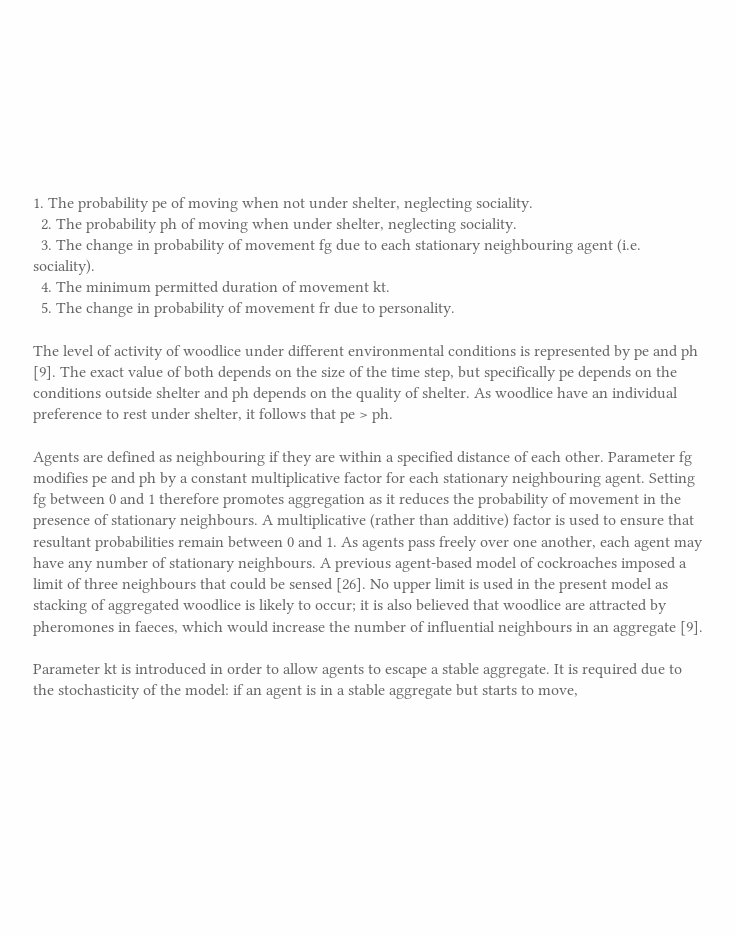1. The probability pe of moving when not under shelter, neglecting sociality.
  2. The probability ph of moving when under shelter, neglecting sociality.
  3. The change in probability of movement fg due to each stationary neighbouring agent (i.e. sociality).
  4. The minimum permitted duration of movement kt.
  5. The change in probability of movement fr due to personality.

The level of activity of woodlice under different environmental conditions is represented by pe and ph [9]. The exact value of both depends on the size of the time step, but specifically pe depends on the conditions outside shelter and ph depends on the quality of shelter. As woodlice have an individual preference to rest under shelter, it follows that pe > ph.

Agents are defined as neighbouring if they are within a specified distance of each other. Parameter fg modifies pe and ph by a constant multiplicative factor for each stationary neighbouring agent. Setting fg between 0 and 1 therefore promotes aggregation as it reduces the probability of movement in the presence of stationary neighbours. A multiplicative (rather than additive) factor is used to ensure that resultant probabilities remain between 0 and 1. As agents pass freely over one another, each agent may have any number of stationary neighbours. A previous agent-based model of cockroaches imposed a limit of three neighbours that could be sensed [26]. No upper limit is used in the present model as stacking of aggregated woodlice is likely to occur; it is also believed that woodlice are attracted by pheromones in faeces, which would increase the number of influential neighbours in an aggregate [9].

Parameter kt is introduced in order to allow agents to escape a stable aggregate. It is required due to the stochasticity of the model: if an agent is in a stable aggregate but starts to move,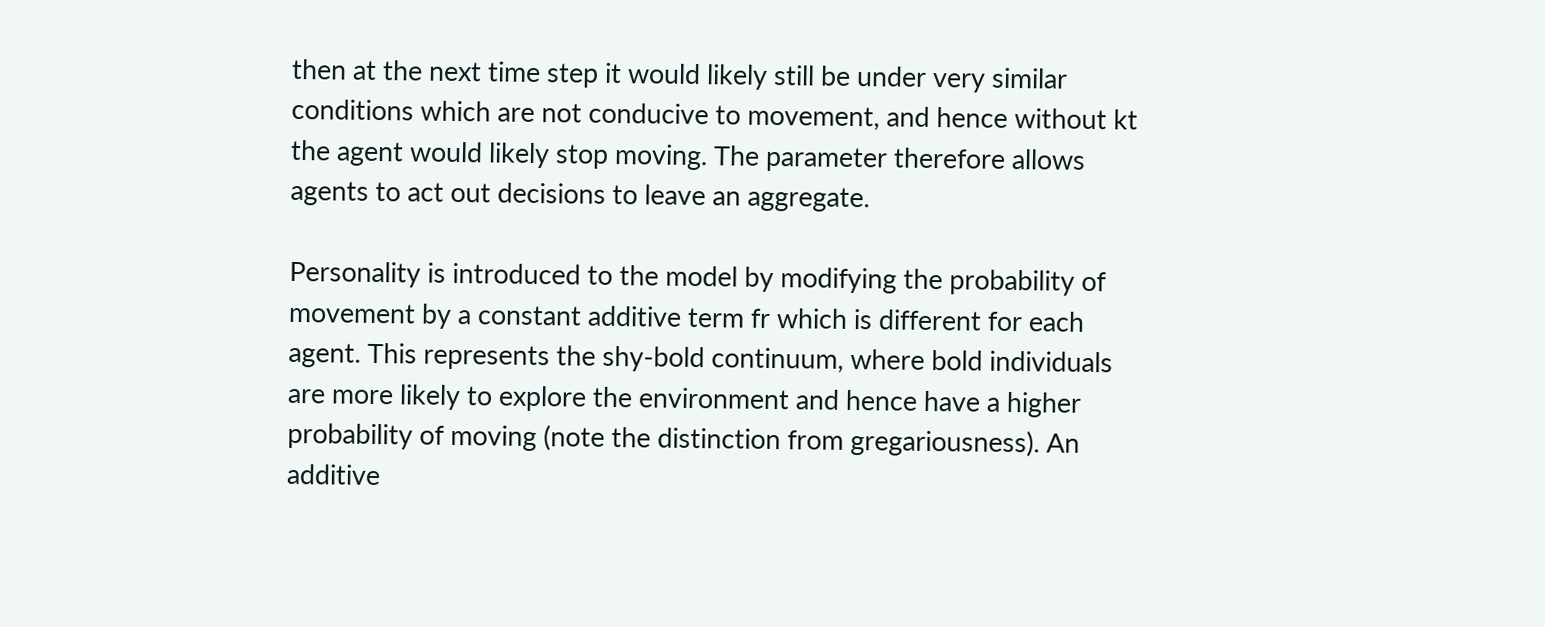then at the next time step it would likely still be under very similar conditions which are not conducive to movement, and hence without kt the agent would likely stop moving. The parameter therefore allows agents to act out decisions to leave an aggregate.

Personality is introduced to the model by modifying the probability of movement by a constant additive term fr which is different for each agent. This represents the shy-bold continuum, where bold individuals are more likely to explore the environment and hence have a higher probability of moving (note the distinction from gregariousness). An additive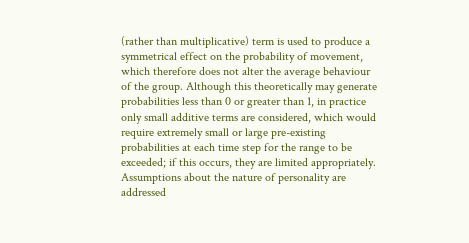(rather than multiplicative) term is used to produce a symmetrical effect on the probability of movement, which therefore does not alter the average behaviour of the group. Although this theoretically may generate probabilities less than 0 or greater than 1, in practice only small additive terms are considered, which would require extremely small or large pre-existing probabilities at each time step for the range to be exceeded; if this occurs, they are limited appropriately. Assumptions about the nature of personality are addressed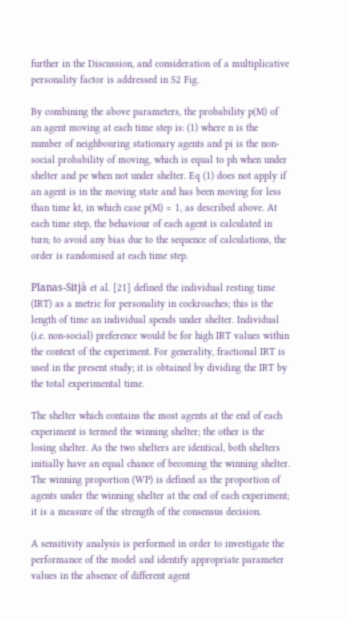further in the Discussion, and consideration of a multiplicative personality factor is addressed in S2 Fig.

By combining the above parameters, the probability p(M) of an agent moving at each time step is: (1) where n is the number of neighbouring stationary agents and pi is the non-social probability of moving, which is equal to ph when under shelter and pe when not under shelter. Eq (1) does not apply if an agent is in the moving state and has been moving for less than time kt, in which case p(M) = 1, as described above. At each time step, the behaviour of each agent is calculated in turn; to avoid any bias due to the sequence of calculations, the order is randomised at each time step.

Planas-Sitjà et al. [21] defined the individual resting time (IRT) as a metric for personality in cockroaches; this is the length of time an individual spends under shelter. Individual (i.e. non-social) preference would be for high IRT values within the context of the experiment. For generality, fractional IRT is used in the present study; it is obtained by dividing the IRT by the total experimental time.

The shelter which contains the most agents at the end of each experiment is termed the winning shelter; the other is the losing shelter. As the two shelters are identical, both shelters initially have an equal chance of becoming the winning shelter. The winning proportion (WP) is defined as the proportion of agents under the winning shelter at the end of each experiment; it is a measure of the strength of the consensus decision.

A sensitivity analysis is performed in order to investigate the performance of the model and identify appropriate parameter values in the absence of different agent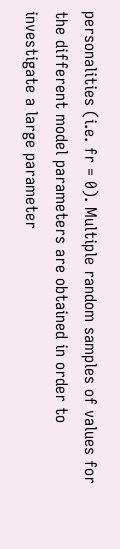personalities (i.e. fr = 0). Multiple random samples of values for the different model parameters are obtained in order to investigate a large parameter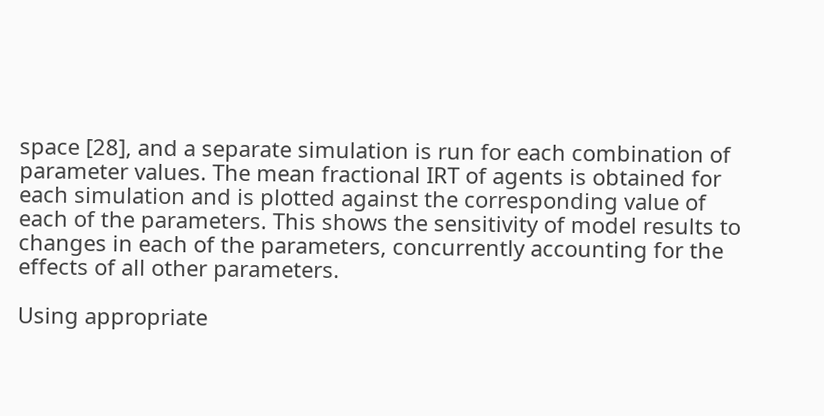space [28], and a separate simulation is run for each combination of parameter values. The mean fractional IRT of agents is obtained for each simulation and is plotted against the corresponding value of each of the parameters. This shows the sensitivity of model results to changes in each of the parameters, concurrently accounting for the effects of all other parameters.

Using appropriate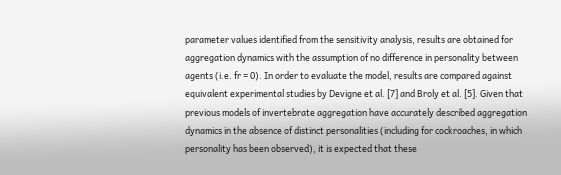parameter values identified from the sensitivity analysis, results are obtained for aggregation dynamics with the assumption of no difference in personality between agents (i.e. fr = 0). In order to evaluate the model, results are compared against equivalent experimental studies by Devigne et al. [7] and Broly et al. [5]. Given that previous models of invertebrate aggregation have accurately described aggregation dynamics in the absence of distinct personalities (including for cockroaches, in which personality has been observed), it is expected that these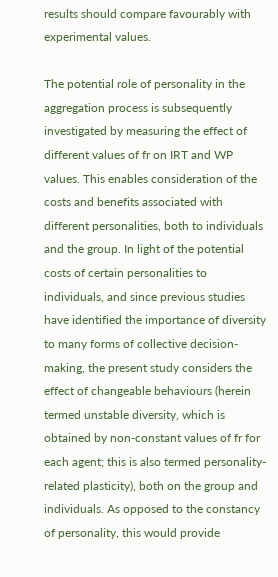results should compare favourably with experimental values.

The potential role of personality in the aggregation process is subsequently investigated by measuring the effect of different values of fr on IRT and WP values. This enables consideration of the costs and benefits associated with different personalities, both to individuals and the group. In light of the potential costs of certain personalities to individuals, and since previous studies have identified the importance of diversity to many forms of collective decision-making, the present study considers the effect of changeable behaviours (herein termed unstable diversity, which is obtained by non-constant values of fr for each agent; this is also termed personality-related plasticity), both on the group and individuals. As opposed to the constancy of personality, this would provide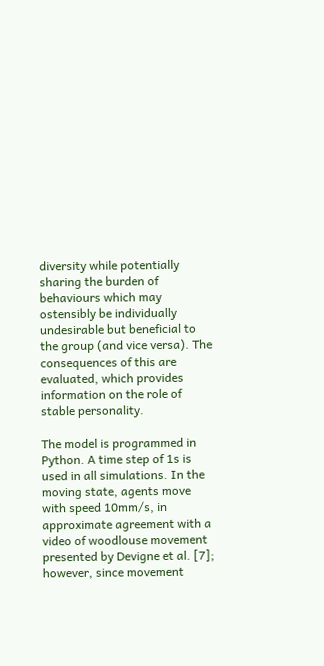diversity while potentially sharing the burden of behaviours which may ostensibly be individually undesirable but beneficial to the group (and vice versa). The consequences of this are evaluated, which provides information on the role of stable personality.

The model is programmed in Python. A time step of 1s is used in all simulations. In the moving state, agents move with speed 10mm/s, in approximate agreement with a video of woodlouse movement presented by Devigne et al. [7]; however, since movement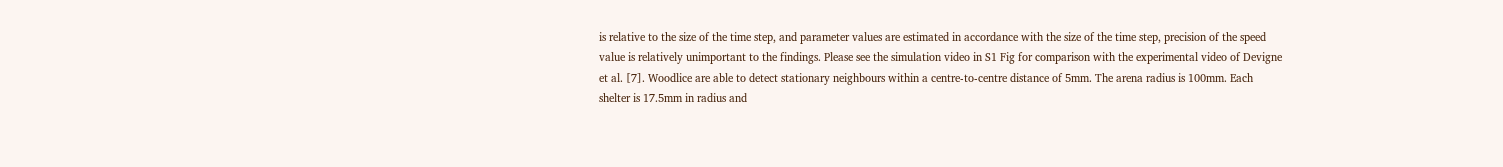is relative to the size of the time step, and parameter values are estimated in accordance with the size of the time step, precision of the speed value is relatively unimportant to the findings. Please see the simulation video in S1 Fig for comparison with the experimental video of Devigne et al. [7]. Woodlice are able to detect stationary neighbours within a centre-to-centre distance of 5mm. The arena radius is 100mm. Each shelter is 17.5mm in radius and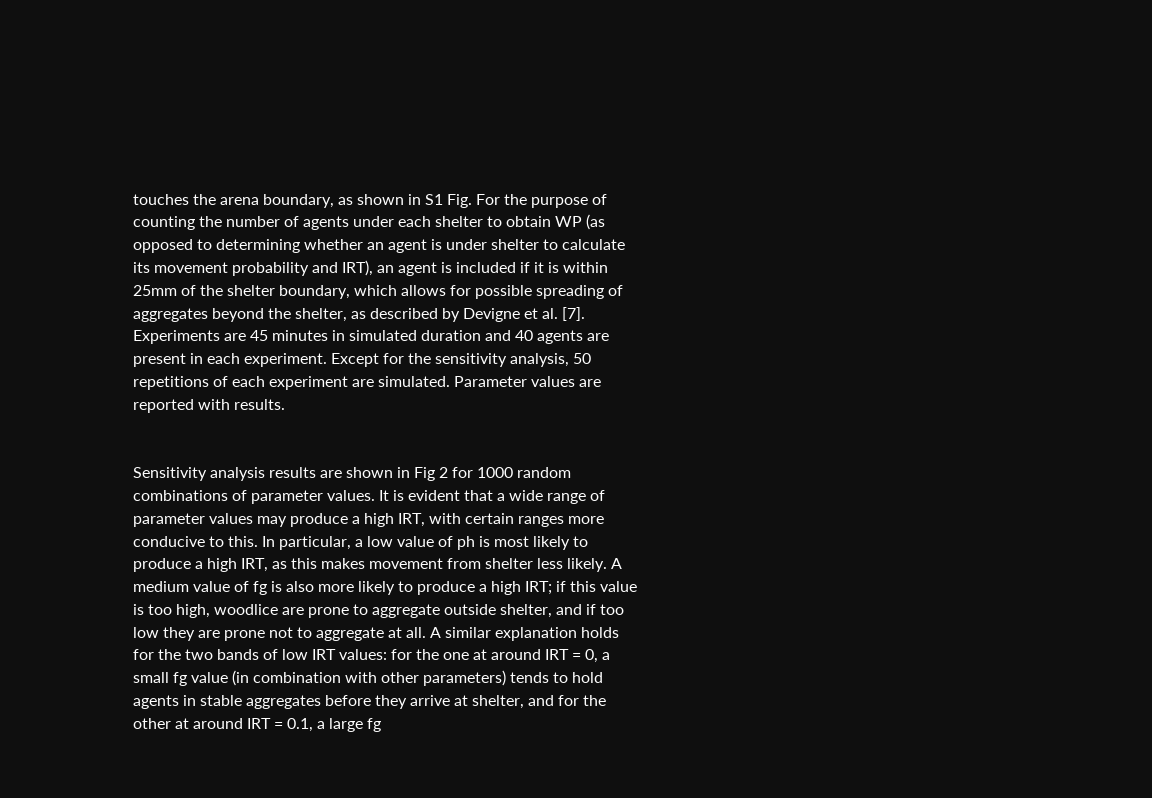touches the arena boundary, as shown in S1 Fig. For the purpose of counting the number of agents under each shelter to obtain WP (as opposed to determining whether an agent is under shelter to calculate its movement probability and IRT), an agent is included if it is within 25mm of the shelter boundary, which allows for possible spreading of aggregates beyond the shelter, as described by Devigne et al. [7]. Experiments are 45 minutes in simulated duration and 40 agents are present in each experiment. Except for the sensitivity analysis, 50 repetitions of each experiment are simulated. Parameter values are reported with results.


Sensitivity analysis results are shown in Fig 2 for 1000 random combinations of parameter values. It is evident that a wide range of parameter values may produce a high IRT, with certain ranges more conducive to this. In particular, a low value of ph is most likely to produce a high IRT, as this makes movement from shelter less likely. A medium value of fg is also more likely to produce a high IRT; if this value is too high, woodlice are prone to aggregate outside shelter, and if too low they are prone not to aggregate at all. A similar explanation holds for the two bands of low IRT values: for the one at around IRT = 0, a small fg value (in combination with other parameters) tends to hold agents in stable aggregates before they arrive at shelter, and for the other at around IRT = 0.1, a large fg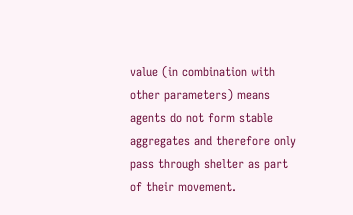value (in combination with other parameters) means agents do not form stable aggregates and therefore only pass through shelter as part of their movement.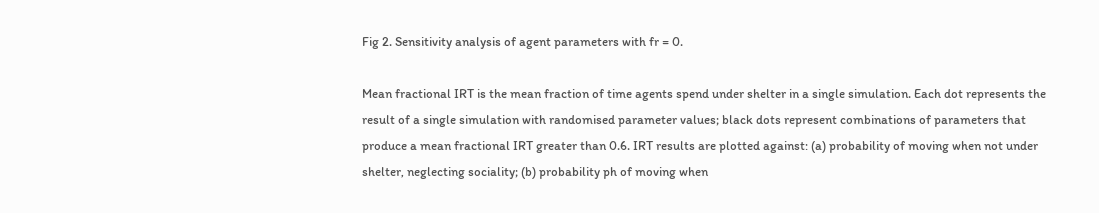Fig 2. Sensitivity analysis of agent parameters with fr = 0.

Mean fractional IRT is the mean fraction of time agents spend under shelter in a single simulation. Each dot represents the result of a single simulation with randomised parameter values; black dots represent combinations of parameters that produce a mean fractional IRT greater than 0.6. IRT results are plotted against: (a) probability of moving when not under shelter, neglecting sociality; (b) probability ph of moving when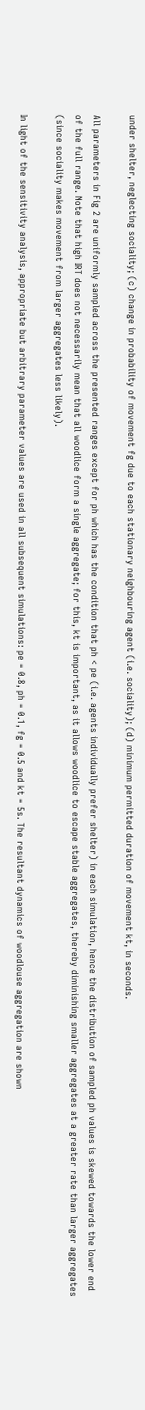under shelter, neglecting sociality; (c) change in probability of movement fg due to each stationary neighbouring agent (i.e. sociality); (d) minimum permitted duration of movement kt, in seconds.

All parameters in Fig 2 are uniformly sampled across the presented ranges except for ph which has the condition that ph < pe (i.e. agents individually prefer shelter) in each simulation, hence the distribution of sampled ph values is skewed towards the lower end of the full range. Note that high IRT does not necessarily mean that all woodlice form a single aggregate; for this, kt is important, as it allows woodlice to escape stable aggregates, thereby diminishing smaller aggregates at a greater rate than larger aggregates (since sociality makes movement from larger aggregates less likely).

In light of the sensitivity analysis, appropriate but arbitrary parameter values are used in all subsequent simulations: pe = 0.8, ph = 0.1, fg = 0.5 and kt = 5s. The resultant dynamics of woodlouse aggregation are shown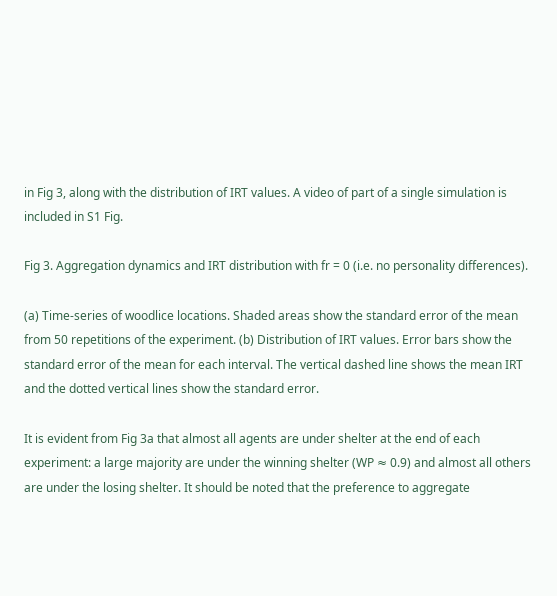in Fig 3, along with the distribution of IRT values. A video of part of a single simulation is included in S1 Fig.

Fig 3. Aggregation dynamics and IRT distribution with fr = 0 (i.e. no personality differences).

(a) Time-series of woodlice locations. Shaded areas show the standard error of the mean from 50 repetitions of the experiment. (b) Distribution of IRT values. Error bars show the standard error of the mean for each interval. The vertical dashed line shows the mean IRT and the dotted vertical lines show the standard error.

It is evident from Fig 3a that almost all agents are under shelter at the end of each experiment: a large majority are under the winning shelter (WP ≈ 0.9) and almost all others are under the losing shelter. It should be noted that the preference to aggregate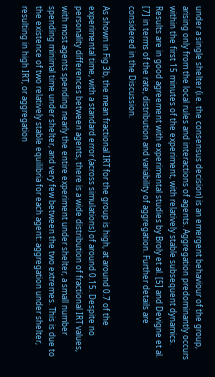under a single shelter (i.e. the consensus decision) is an emergent behaviour of the group, arising only from the local rules and interactions of agents. Aggregation predominantly occurs within the first 15 minutes of the experiment, with relatively stable subsequent dynamics. Results are in good agreement with experimental studies by Broly et al. [5] and Devigne et al. [7] in terms of the rate, distribution and variability of aggregation. Further details are considered in the Discussion.

As shown in Fig 3b, the mean fractional IRT for the group is high, at around 0.7 of the experimental time, with a standard error (across simulations) of around 0.15. Despite no personality differences between agents, there is a wide distribution of fractional IRT values, with most agents spending nearly the entire experiment under shelter, a small number spending minimal time under shelter, and very few between the two extremes. This is due to the existence of two relatively stable equilibria for each agent: aggregation under shelter, resulting in high IRT, or aggregation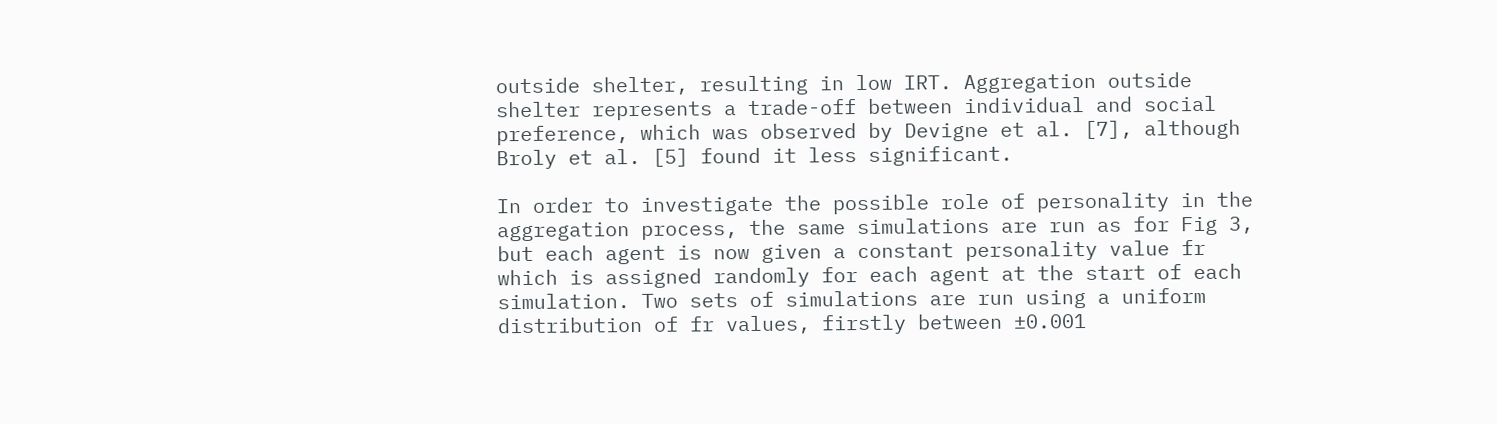outside shelter, resulting in low IRT. Aggregation outside shelter represents a trade-off between individual and social preference, which was observed by Devigne et al. [7], although Broly et al. [5] found it less significant.

In order to investigate the possible role of personality in the aggregation process, the same simulations are run as for Fig 3, but each agent is now given a constant personality value fr which is assigned randomly for each agent at the start of each simulation. Two sets of simulations are run using a uniform distribution of fr values, firstly between ±0.001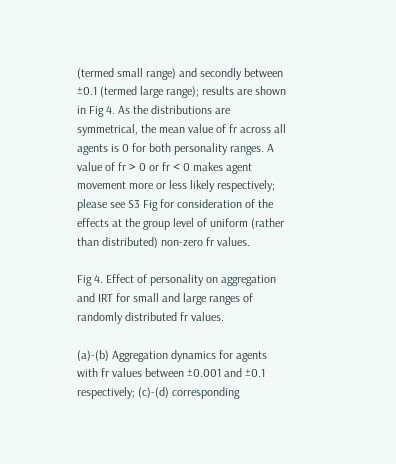(termed small range) and secondly between ±0.1 (termed large range); results are shown in Fig 4. As the distributions are symmetrical, the mean value of fr across all agents is 0 for both personality ranges. A value of fr > 0 or fr < 0 makes agent movement more or less likely respectively; please see S3 Fig for consideration of the effects at the group level of uniform (rather than distributed) non-zero fr values.

Fig 4. Effect of personality on aggregation and IRT for small and large ranges of randomly distributed fr values.

(a)-(b) Aggregation dynamics for agents with fr values between ±0.001 and ±0.1 respectively; (c)-(d) corresponding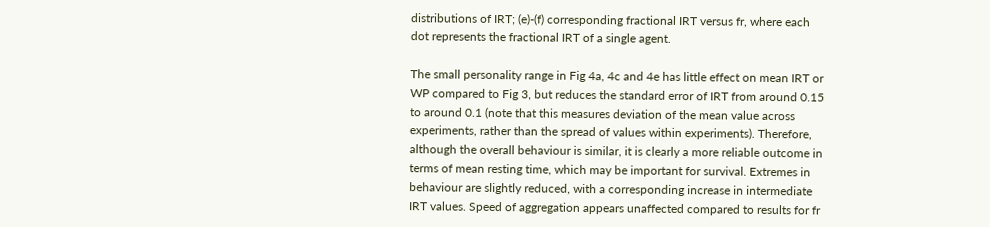distributions of IRT; (e)-(f) corresponding fractional IRT versus fr, where each dot represents the fractional IRT of a single agent.

The small personality range in Fig 4a, 4c and 4e has little effect on mean IRT or WP compared to Fig 3, but reduces the standard error of IRT from around 0.15 to around 0.1 (note that this measures deviation of the mean value across experiments, rather than the spread of values within experiments). Therefore, although the overall behaviour is similar, it is clearly a more reliable outcome in terms of mean resting time, which may be important for survival. Extremes in behaviour are slightly reduced, with a corresponding increase in intermediate IRT values. Speed of aggregation appears unaffected compared to results for fr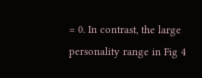= 0. In contrast, the large personality range in Fig 4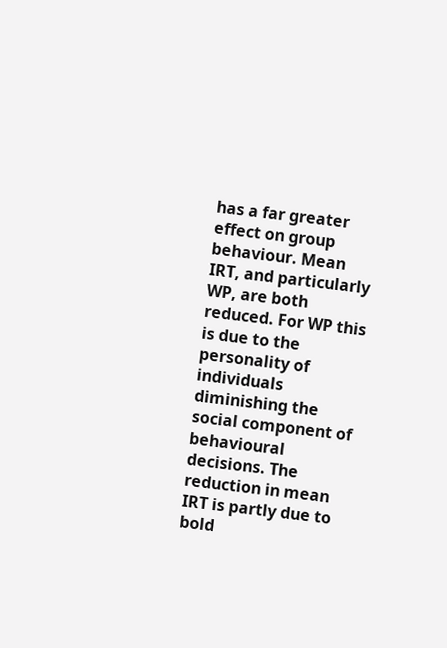has a far greater effect on group behaviour. Mean IRT, and particularly WP, are both reduced. For WP this is due to the personality of individuals diminishing the social component of behavioural decisions. The reduction in mean IRT is partly due to bold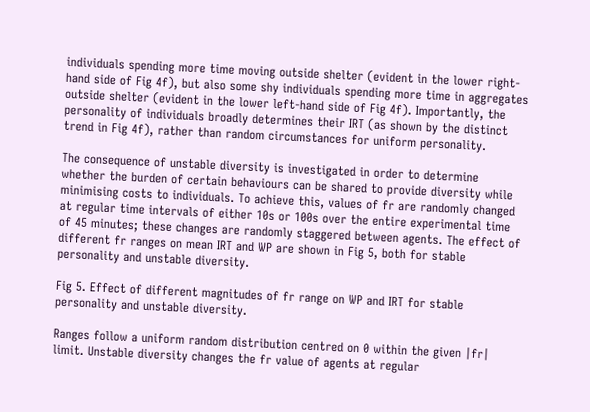individuals spending more time moving outside shelter (evident in the lower right-hand side of Fig 4f), but also some shy individuals spending more time in aggregates outside shelter (evident in the lower left-hand side of Fig 4f). Importantly, the personality of individuals broadly determines their IRT (as shown by the distinct trend in Fig 4f), rather than random circumstances for uniform personality.

The consequence of unstable diversity is investigated in order to determine whether the burden of certain behaviours can be shared to provide diversity while minimising costs to individuals. To achieve this, values of fr are randomly changed at regular time intervals of either 10s or 100s over the entire experimental time of 45 minutes; these changes are randomly staggered between agents. The effect of different fr ranges on mean IRT and WP are shown in Fig 5, both for stable personality and unstable diversity.

Fig 5. Effect of different magnitudes of fr range on WP and IRT for stable personality and unstable diversity.

Ranges follow a uniform random distribution centred on 0 within the given |fr| limit. Unstable diversity changes the fr value of agents at regular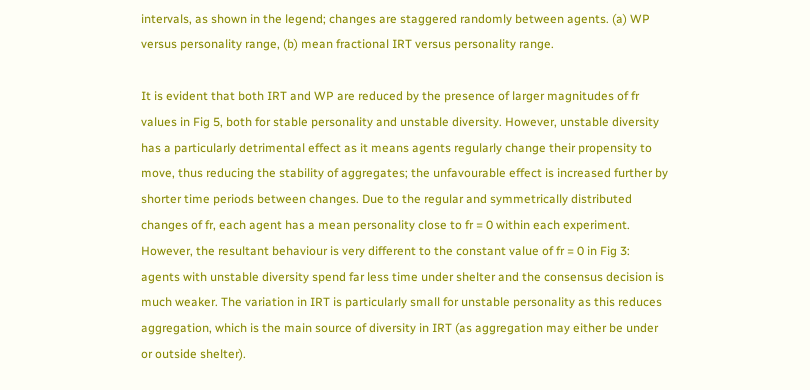intervals, as shown in the legend; changes are staggered randomly between agents. (a) WP versus personality range, (b) mean fractional IRT versus personality range.

It is evident that both IRT and WP are reduced by the presence of larger magnitudes of fr values in Fig 5, both for stable personality and unstable diversity. However, unstable diversity has a particularly detrimental effect as it means agents regularly change their propensity to move, thus reducing the stability of aggregates; the unfavourable effect is increased further by shorter time periods between changes. Due to the regular and symmetrically distributed changes of fr, each agent has a mean personality close to fr = 0 within each experiment. However, the resultant behaviour is very different to the constant value of fr = 0 in Fig 3: agents with unstable diversity spend far less time under shelter and the consensus decision is much weaker. The variation in IRT is particularly small for unstable personality as this reduces aggregation, which is the main source of diversity in IRT (as aggregation may either be under or outside shelter).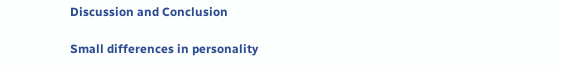Discussion and Conclusion

Small differences in personality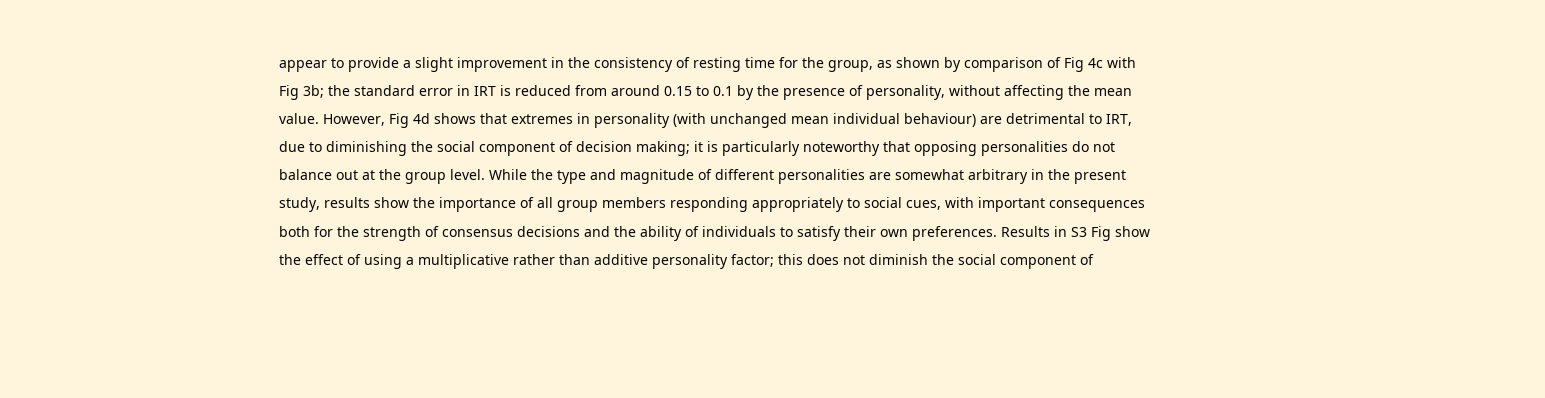appear to provide a slight improvement in the consistency of resting time for the group, as shown by comparison of Fig 4c with Fig 3b; the standard error in IRT is reduced from around 0.15 to 0.1 by the presence of personality, without affecting the mean value. However, Fig 4d shows that extremes in personality (with unchanged mean individual behaviour) are detrimental to IRT, due to diminishing the social component of decision making; it is particularly noteworthy that opposing personalities do not balance out at the group level. While the type and magnitude of different personalities are somewhat arbitrary in the present study, results show the importance of all group members responding appropriately to social cues, with important consequences both for the strength of consensus decisions and the ability of individuals to satisfy their own preferences. Results in S3 Fig show the effect of using a multiplicative rather than additive personality factor; this does not diminish the social component of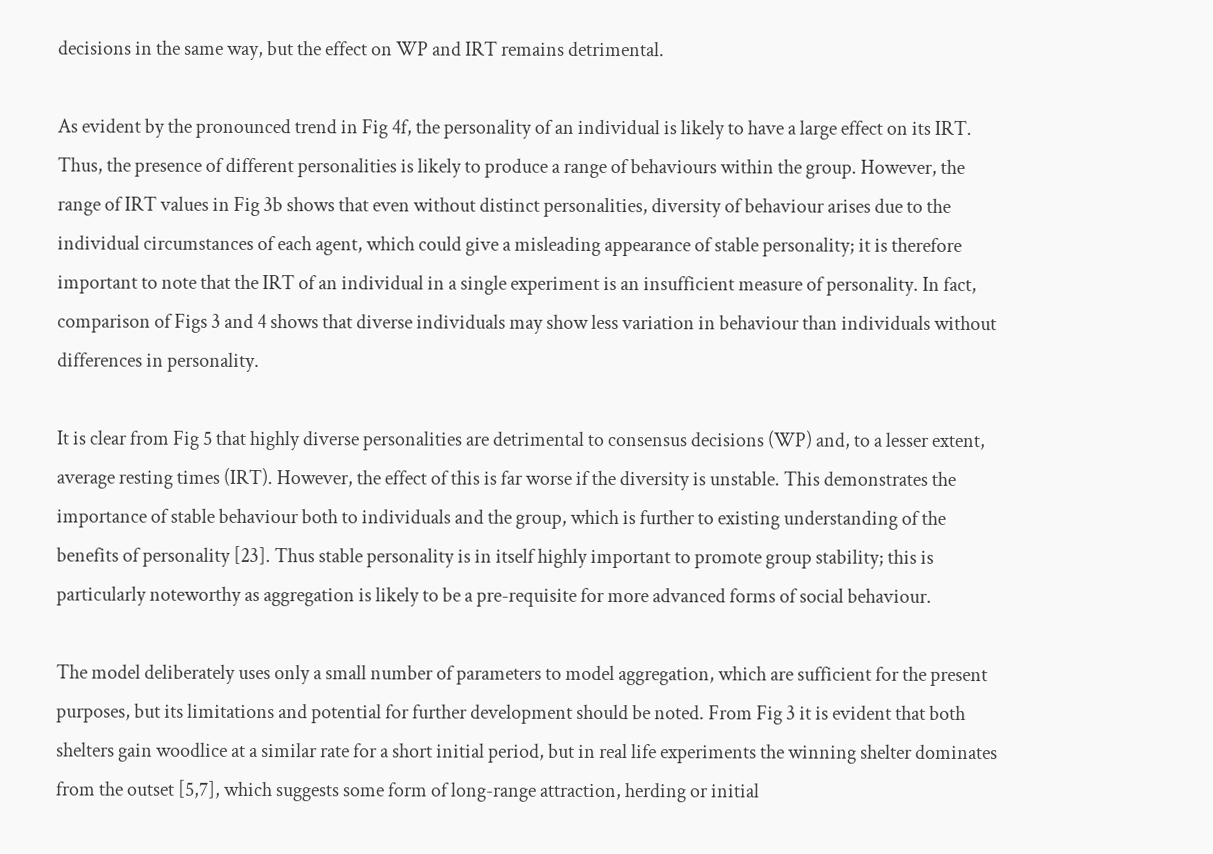decisions in the same way, but the effect on WP and IRT remains detrimental.

As evident by the pronounced trend in Fig 4f, the personality of an individual is likely to have a large effect on its IRT. Thus, the presence of different personalities is likely to produce a range of behaviours within the group. However, the range of IRT values in Fig 3b shows that even without distinct personalities, diversity of behaviour arises due to the individual circumstances of each agent, which could give a misleading appearance of stable personality; it is therefore important to note that the IRT of an individual in a single experiment is an insufficient measure of personality. In fact, comparison of Figs 3 and 4 shows that diverse individuals may show less variation in behaviour than individuals without differences in personality.

It is clear from Fig 5 that highly diverse personalities are detrimental to consensus decisions (WP) and, to a lesser extent, average resting times (IRT). However, the effect of this is far worse if the diversity is unstable. This demonstrates the importance of stable behaviour both to individuals and the group, which is further to existing understanding of the benefits of personality [23]. Thus stable personality is in itself highly important to promote group stability; this is particularly noteworthy as aggregation is likely to be a pre-requisite for more advanced forms of social behaviour.

The model deliberately uses only a small number of parameters to model aggregation, which are sufficient for the present purposes, but its limitations and potential for further development should be noted. From Fig 3 it is evident that both shelters gain woodlice at a similar rate for a short initial period, but in real life experiments the winning shelter dominates from the outset [5,7], which suggests some form of long-range attraction, herding or initial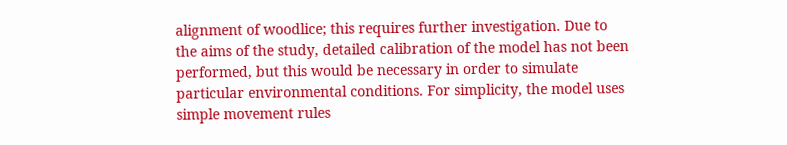alignment of woodlice; this requires further investigation. Due to the aims of the study, detailed calibration of the model has not been performed, but this would be necessary in order to simulate particular environmental conditions. For simplicity, the model uses simple movement rules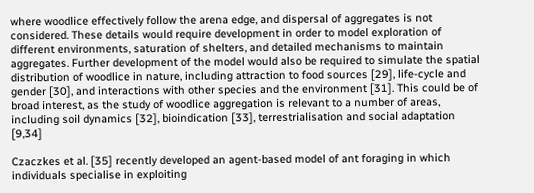where woodlice effectively follow the arena edge, and dispersal of aggregates is not considered. These details would require development in order to model exploration of different environments, saturation of shelters, and detailed mechanisms to maintain aggregates. Further development of the model would also be required to simulate the spatial distribution of woodlice in nature, including attraction to food sources [29], life-cycle and gender [30], and interactions with other species and the environment [31]. This could be of broad interest, as the study of woodlice aggregation is relevant to a number of areas, including soil dynamics [32], bioindication [33], terrestrialisation and social adaptation [9,34]

Czaczkes et al. [35] recently developed an agent-based model of ant foraging in which individuals specialise in exploiting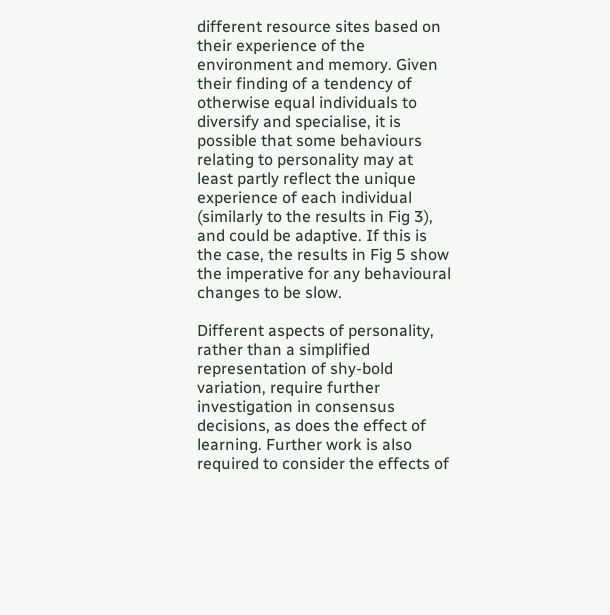different resource sites based on their experience of the environment and memory. Given their finding of a tendency of otherwise equal individuals to diversify and specialise, it is possible that some behaviours relating to personality may at least partly reflect the unique experience of each individual (similarly to the results in Fig 3), and could be adaptive. If this is the case, the results in Fig 5 show the imperative for any behavioural changes to be slow.

Different aspects of personality, rather than a simplified representation of shy-bold variation, require further investigation in consensus decisions, as does the effect of learning. Further work is also required to consider the effects of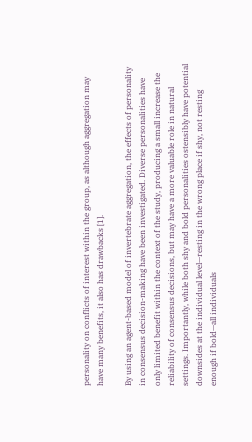personality on conflicts of interest within the group, as although aggregation may have many benefits, it also has drawbacks [1].

By using an agent-based model of invertebrate aggregation, the effects of personality in consensus decision-making have been investigated. Diverse personalities have only limited benefit within the context of the study, producing a small increase the reliability of consensus decisions, but may have a more valuable role in natural settings. Importantly, while both shy and bold personalities ostensibly have potential downsides at the individual level—resting in the wrong place if shy, not resting enough if bold—all individuals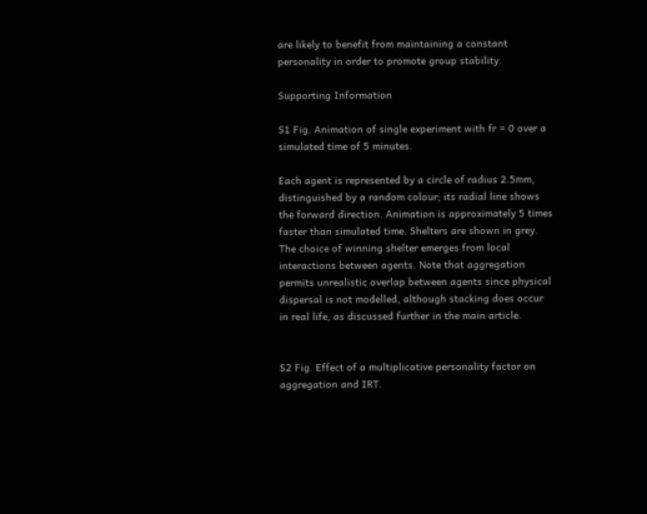are likely to benefit from maintaining a constant personality in order to promote group stability.

Supporting Information

S1 Fig. Animation of single experiment with fr = 0 over a simulated time of 5 minutes.

Each agent is represented by a circle of radius 2.5mm, distinguished by a random colour; its radial line shows the forward direction. Animation is approximately 5 times faster than simulated time. Shelters are shown in grey. The choice of winning shelter emerges from local interactions between agents. Note that aggregation permits unrealistic overlap between agents since physical dispersal is not modelled, although stacking does occur in real life, as discussed further in the main article.


S2 Fig. Effect of a multiplicative personality factor on aggregation and IRT.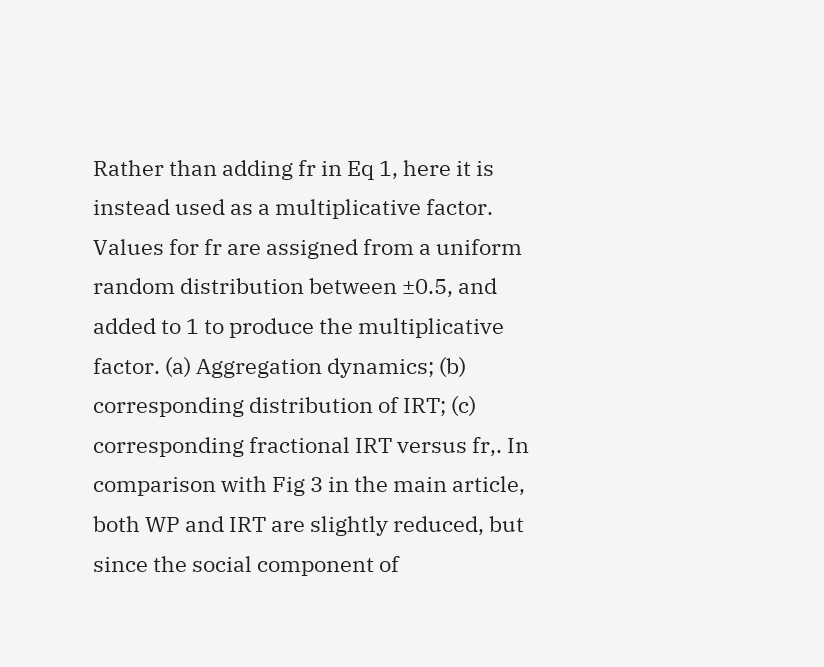Rather than adding fr in Eq 1, here it is instead used as a multiplicative factor. Values for fr are assigned from a uniform random distribution between ±0.5, and added to 1 to produce the multiplicative factor. (a) Aggregation dynamics; (b) corresponding distribution of IRT; (c) corresponding fractional IRT versus fr,. In comparison with Fig 3 in the main article, both WP and IRT are slightly reduced, but since the social component of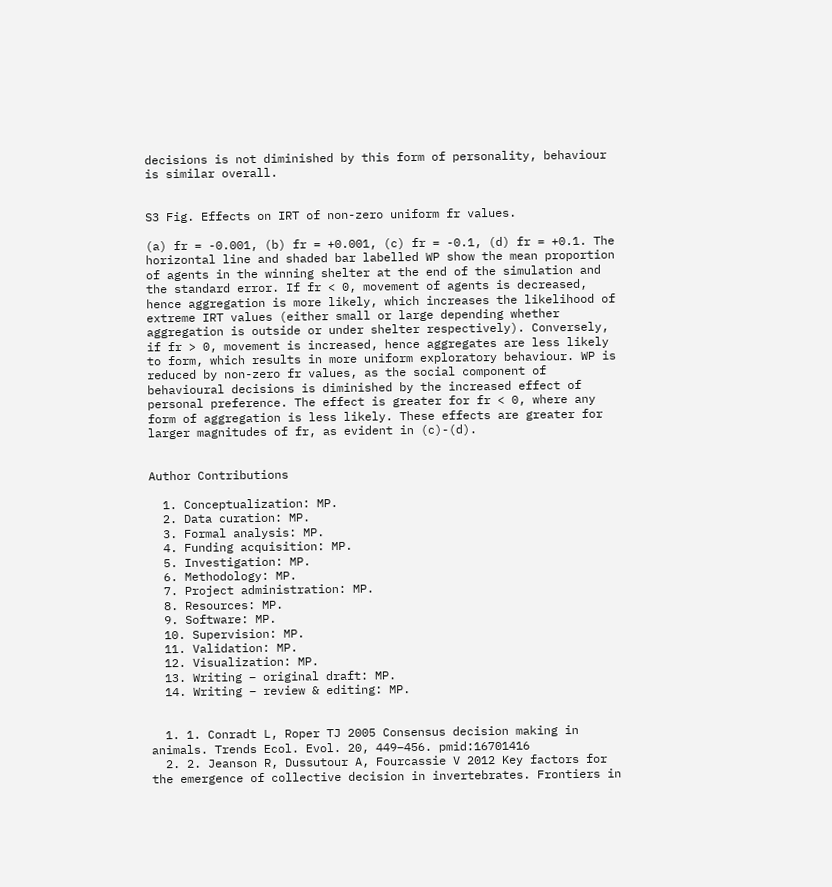decisions is not diminished by this form of personality, behaviour is similar overall.


S3 Fig. Effects on IRT of non-zero uniform fr values.

(a) fr = -0.001, (b) fr = +0.001, (c) fr = -0.1, (d) fr = +0.1. The horizontal line and shaded bar labelled WP show the mean proportion of agents in the winning shelter at the end of the simulation and the standard error. If fr < 0, movement of agents is decreased, hence aggregation is more likely, which increases the likelihood of extreme IRT values (either small or large depending whether aggregation is outside or under shelter respectively). Conversely, if fr > 0, movement is increased, hence aggregates are less likely to form, which results in more uniform exploratory behaviour. WP is reduced by non-zero fr values, as the social component of behavioural decisions is diminished by the increased effect of personal preference. The effect is greater for fr < 0, where any form of aggregation is less likely. These effects are greater for larger magnitudes of fr, as evident in (c)-(d).


Author Contributions

  1. Conceptualization: MP.
  2. Data curation: MP.
  3. Formal analysis: MP.
  4. Funding acquisition: MP.
  5. Investigation: MP.
  6. Methodology: MP.
  7. Project administration: MP.
  8. Resources: MP.
  9. Software: MP.
  10. Supervision: MP.
  11. Validation: MP.
  12. Visualization: MP.
  13. Writing – original draft: MP.
  14. Writing – review & editing: MP.


  1. 1. Conradt L, Roper TJ 2005 Consensus decision making in animals. Trends Ecol. Evol. 20, 449–456. pmid:16701416
  2. 2. Jeanson R, Dussutour A, Fourcassie V 2012 Key factors for the emergence of collective decision in invertebrates. Frontiers in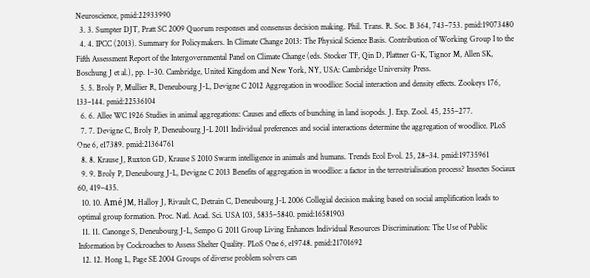Neuroscience, pmid:22933990
  3. 3. Sumpter DJT, Pratt SC 2009 Quorum responses and consensus decision making. Phil. Trans. R. Soc. B 364, 743–753. pmid:19073480
  4. 4. IPCC (2013). Summary for Policymakers. In Climate Change 2013: The Physical Science Basis. Contribution of Working Group I to the Fifth Assessment Report of the Intergovernmental Panel on Climate Change (eds. Stocker TF, Qin D, Plattner G-K, Tignor M, Allen SK, Boschung J et al.), pp. 1–30. Cambridge, United Kingdom and New York, NY, USA: Cambridge University Press.
  5. 5. Broly P, Mullier R, Deneubourg J-L, Devigne C 2012 Aggregation in woodlice: Social interaction and density effects. Zookeys 176, 133–144. pmid:22536104
  6. 6. Allee WC 1926 Studies in animal aggregations: Causes and effects of bunching in land isopods. J. Exp. Zool. 45, 255–277.
  7. 7. Devigne C, Broly P, Deneubourg J-L 2011 Individual preferences and social interactions determine the aggregation of woodlice. PLoS One 6, e17389. pmid:21364761
  8. 8. Krause J, Ruxton GD, Krause S 2010 Swarm intelligence in animals and humans. Trends Ecol Evol. 25, 28–34. pmid:19735961
  9. 9. Broly P, Deneubourg J-L, Devigne C 2013 Benefits of aggregation in woodlice: a factor in the terrestrialisation process? Insectes Sociaux 60, 419–435.
  10. 10. Amé JM, Halloy J, Rivault C, Detrain C, Deneubourg J-L 2006 Collegial decision making based on social amplification leads to optimal group formation. Proc. Natl. Acad. Sci. USA 103, 5835–5840. pmid:16581903
  11. 11. Canonge S, Deneubourg J-L, Sempo G 2011 Group Living Enhances Individual Resources Discrimination: The Use of Public Information by Cockroaches to Assess Shelter Quality. PLoS One 6, e19748. pmid:21701692
  12. 12. Hong L, Page SE 2004 Groups of diverse problem solvers can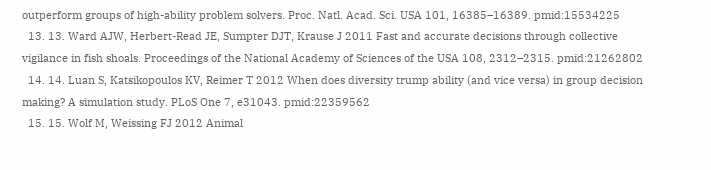outperform groups of high-ability problem solvers. Proc. Natl. Acad. Sci. USA 101, 16385–16389. pmid:15534225
  13. 13. Ward AJW, Herbert-Read JE, Sumpter DJT, Krause J 2011 Fast and accurate decisions through collective vigilance in fish shoals. Proceedings of the National Academy of Sciences of the USA 108, 2312–2315. pmid:21262802
  14. 14. Luan S, Katsikopoulos KV, Reimer T 2012 When does diversity trump ability (and vice versa) in group decision making? A simulation study. PLoS One 7, e31043. pmid:22359562
  15. 15. Wolf M, Weissing FJ 2012 Animal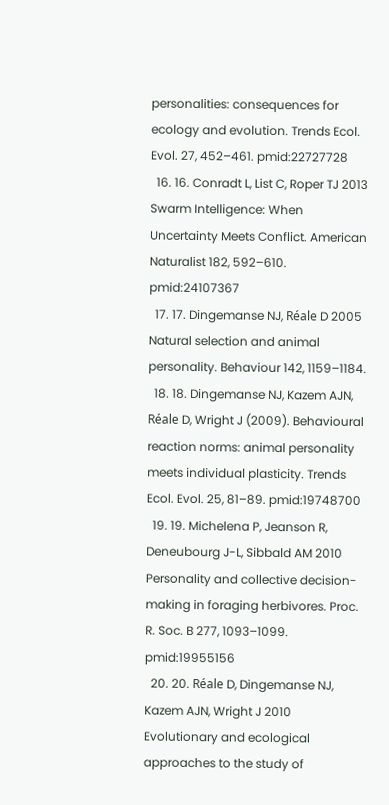personalities: consequences for ecology and evolution. Trends Ecol. Evol. 27, 452–461. pmid:22727728
  16. 16. Conradt L, List C, Roper TJ 2013 Swarm Intelligence: When Uncertainty Meets Conflict. American Naturalist 182, 592–610. pmid:24107367
  17. 17. Dingemanse NJ, Réale D 2005 Natural selection and animal personality. Behaviour 142, 1159–1184.
  18. 18. Dingemanse NJ, Kazem AJN, Réale D, Wright J (2009). Behavioural reaction norms: animal personality meets individual plasticity. Trends Ecol. Evol. 25, 81–89. pmid:19748700
  19. 19. Michelena P, Jeanson R, Deneubourg J-L, Sibbald AM 2010 Personality and collective decision-making in foraging herbivores. Proc. R. Soc. B 277, 1093–1099. pmid:19955156
  20. 20. Réale D, Dingemanse NJ, Kazem AJN, Wright J 2010 Evolutionary and ecological approaches to the study of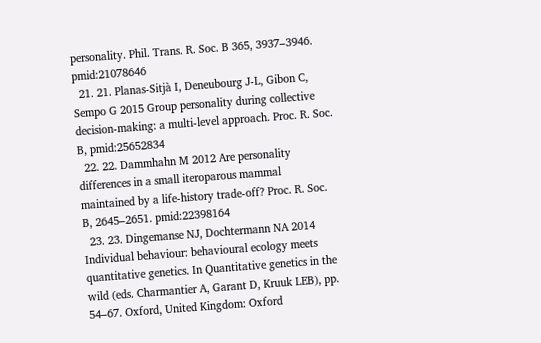personality. Phil. Trans. R. Soc. B 365, 3937–3946. pmid:21078646
  21. 21. Planas-Sitjà I, Deneubourg J-L, Gibon C, Sempo G 2015 Group personality during collective decision-making: a multi-level approach. Proc. R. Soc. B, pmid:25652834
  22. 22. Dammhahn M 2012 Are personality differences in a small iteroparous mammal maintained by a life-history trade-off? Proc. R. Soc. B, 2645–2651. pmid:22398164
  23. 23. Dingemanse NJ, Dochtermann NA 2014 Individual behaviour: behavioural ecology meets quantitative genetics. In Quantitative genetics in the wild (eds. Charmantier A, Garant D, Kruuk LEB), pp. 54–67. Oxford, United Kingdom: Oxford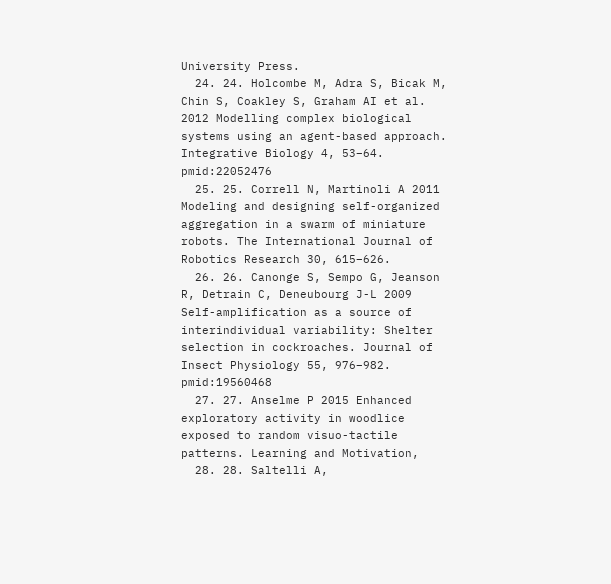University Press.
  24. 24. Holcombe M, Adra S, Bicak M, Chin S, Coakley S, Graham AI et al. 2012 Modelling complex biological systems using an agent-based approach. Integrative Biology 4, 53–64. pmid:22052476
  25. 25. Correll N, Martinoli A 2011 Modeling and designing self-organized aggregation in a swarm of miniature robots. The International Journal of Robotics Research 30, 615–626.
  26. 26. Canonge S, Sempo G, Jeanson R, Detrain C, Deneubourg J-L 2009 Self-amplification as a source of interindividual variability: Shelter selection in cockroaches. Journal of Insect Physiology 55, 976–982. pmid:19560468
  27. 27. Anselme P 2015 Enhanced exploratory activity in woodlice exposed to random visuo-tactile patterns. Learning and Motivation,
  28. 28. Saltelli A,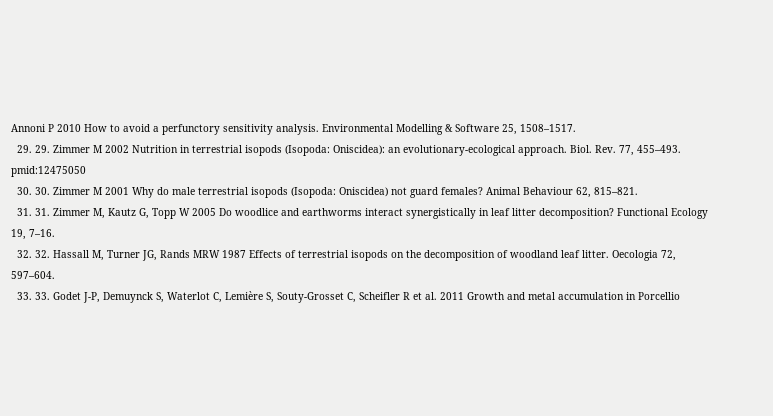Annoni P 2010 How to avoid a perfunctory sensitivity analysis. Environmental Modelling & Software 25, 1508–1517.
  29. 29. Zimmer M 2002 Nutrition in terrestrial isopods (Isopoda: Oniscidea): an evolutionary-ecological approach. Biol. Rev. 77, 455–493. pmid:12475050
  30. 30. Zimmer M 2001 Why do male terrestrial isopods (Isopoda: Oniscidea) not guard females? Animal Behaviour 62, 815–821.
  31. 31. Zimmer M, Kautz G, Topp W 2005 Do woodlice and earthworms interact synergistically in leaf litter decomposition? Functional Ecology 19, 7–16.
  32. 32. Hassall M, Turner JG, Rands MRW 1987 Effects of terrestrial isopods on the decomposition of woodland leaf litter. Oecologia 72, 597–604.
  33. 33. Godet J-P, Demuynck S, Waterlot C, Lemière S, Souty-Grosset C, Scheifler R et al. 2011 Growth and metal accumulation in Porcellio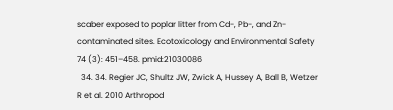scaber exposed to poplar litter from Cd-, Pb-, and Zn-contaminated sites. Ecotoxicology and Environmental Safety 74 (3): 451–458. pmid:21030086
  34. 34. Regier JC, Shultz JW, Zwick A, Hussey A, Ball B, Wetzer R et al. 2010 Arthropod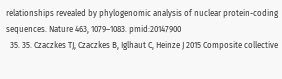relationships revealed by phylogenomic analysis of nuclear protein-coding sequences. Nature 463, 1079–1083. pmid:20147900
  35. 35. Czaczkes TJ, Czaczkes B, Iglhaut C, Heinze J 2015 Composite collective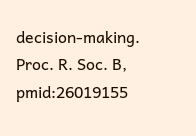decision-making. Proc. R. Soc. B, pmid:26019155